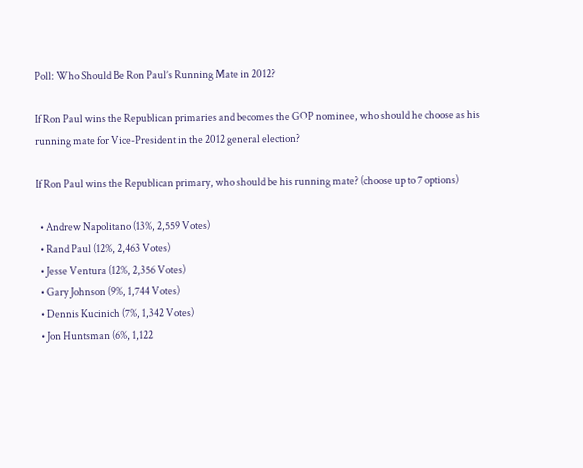Poll: Who Should Be Ron Paul’s Running Mate in 2012?

If Ron Paul wins the Republican primaries and becomes the GOP nominee, who should he choose as his running mate for Vice-President in the 2012 general election?

If Ron Paul wins the Republican primary, who should be his running mate? (choose up to 7 options)

  • Andrew Napolitano (13%, 2,559 Votes)
  • Rand Paul (12%, 2,463 Votes)
  • Jesse Ventura (12%, 2,356 Votes)
  • Gary Johnson (9%, 1,744 Votes)
  • Dennis Kucinich (7%, 1,342 Votes)
  • Jon Huntsman (6%, 1,122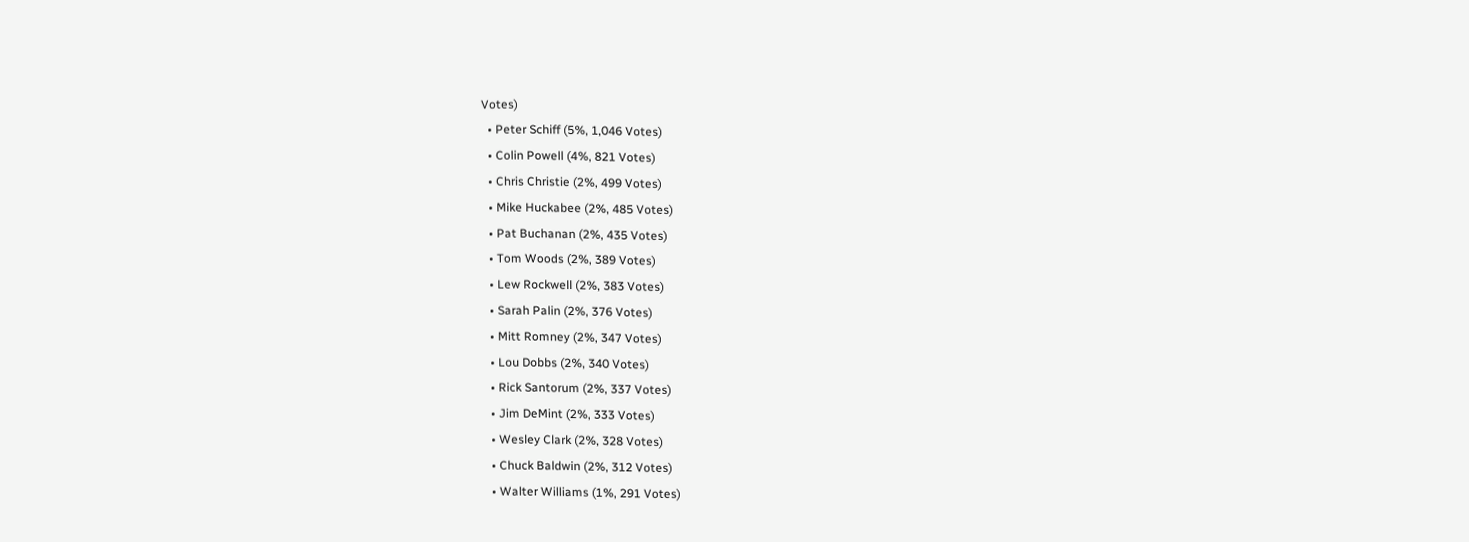Votes)
  • Peter Schiff (5%, 1,046 Votes)
  • Colin Powell (4%, 821 Votes)
  • Chris Christie (2%, 499 Votes)
  • Mike Huckabee (2%, 485 Votes)
  • Pat Buchanan (2%, 435 Votes)
  • Tom Woods (2%, 389 Votes)
  • Lew Rockwell (2%, 383 Votes)
  • Sarah Palin (2%, 376 Votes)
  • Mitt Romney (2%, 347 Votes)
  • Lou Dobbs (2%, 340 Votes)
  • Rick Santorum (2%, 337 Votes)
  • Jim DeMint (2%, 333 Votes)
  • Wesley Clark (2%, 328 Votes)
  • Chuck Baldwin (2%, 312 Votes)
  • Walter Williams (1%, 291 Votes)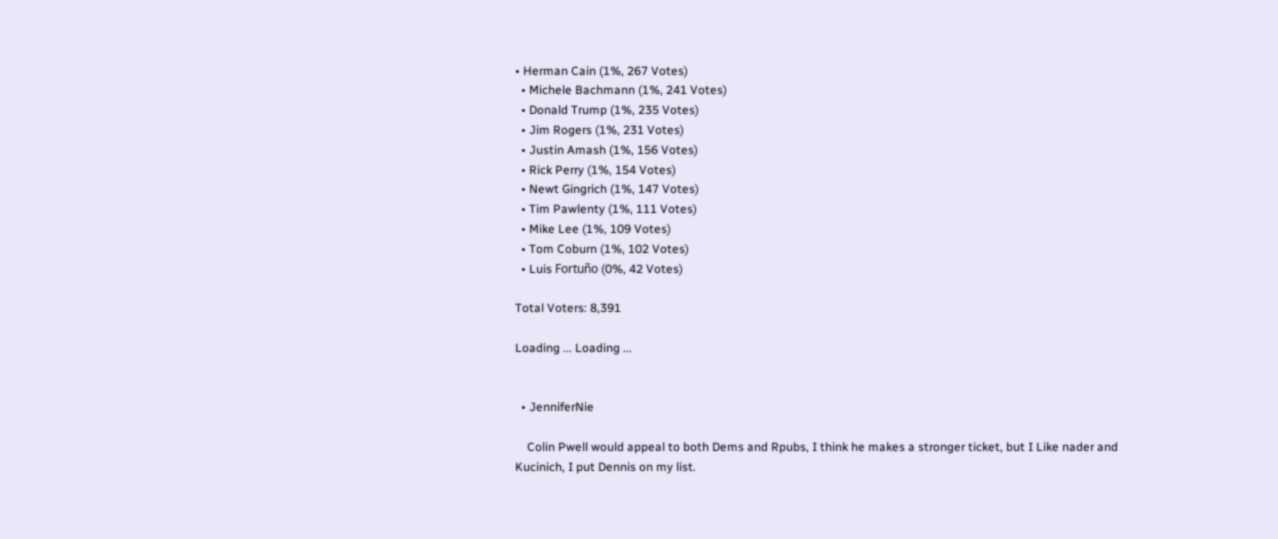• Herman Cain (1%, 267 Votes)
  • Michele Bachmann (1%, 241 Votes)
  • Donald Trump (1%, 235 Votes)
  • Jim Rogers (1%, 231 Votes)
  • Justin Amash (1%, 156 Votes)
  • Rick Perry (1%, 154 Votes)
  • Newt Gingrich (1%, 147 Votes)
  • Tim Pawlenty (1%, 111 Votes)
  • Mike Lee (1%, 109 Votes)
  • Tom Coburn (1%, 102 Votes)
  • Luis Fortuño (0%, 42 Votes)

Total Voters: 8,391

Loading ... Loading ...


  • JenniferNie

    Colin Pwell would appeal to both Dems and Rpubs, I think he makes a stronger ticket, but I Like nader and Kucinich, I put Dennis on my list.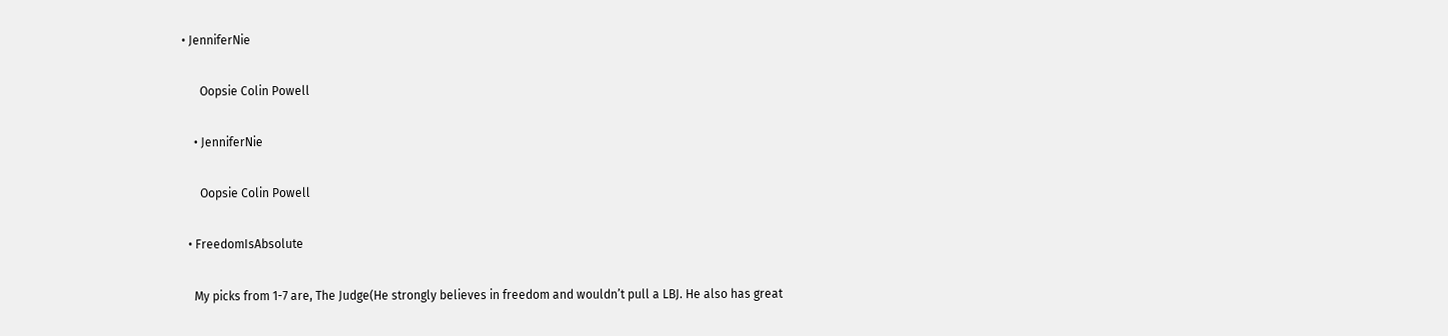• JenniferNie

      Oopsie Colin Powell

    • JenniferNie

      Oopsie Colin Powell

  • FreedomIsAbsolute

    My picks from 1-7 are, The Judge(He strongly believes in freedom and wouldn’t pull a LBJ. He also has great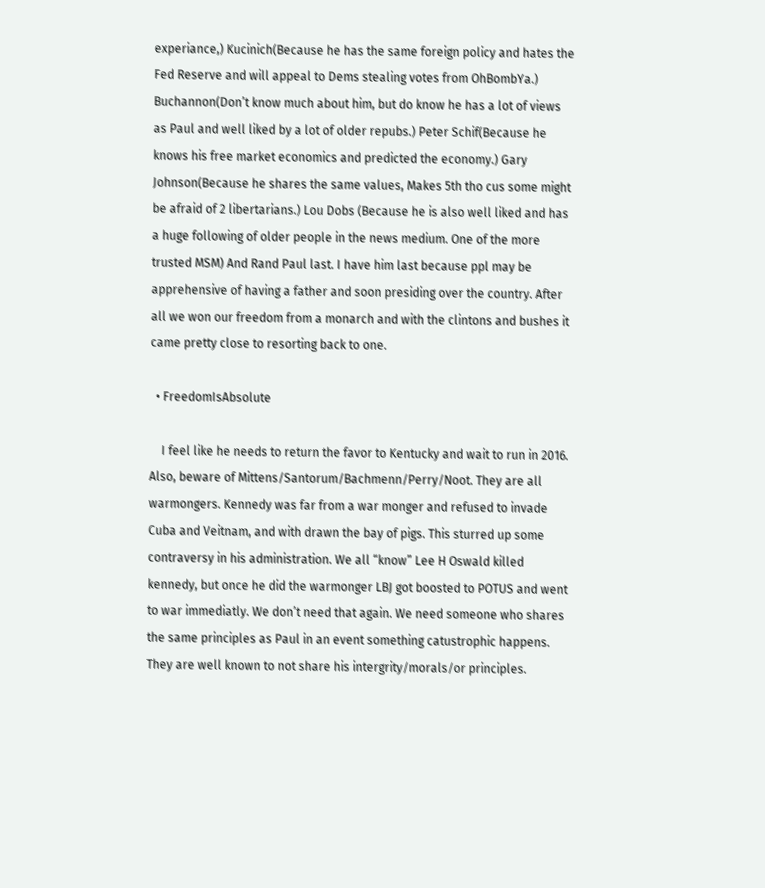experiance,) Kucinich(Because he has the same foreign policy and hates the Fed Reserve and will appeal to Dems stealing votes from OhBombYa.) Buchannon(Don’t know much about him, but do know he has a lot of views as Paul and well liked by a lot of older repubs.) Peter Schif(Because he knows his free market economics and predicted the economy.) Gary Johnson(Because he shares the same values, Makes 5th tho cus some might be afraid of 2 libertarians.) Lou Dobs (Because he is also well liked and has a huge following of older people in the news medium. One of the more trusted MSM) And Rand Paul last. I have him last because ppl may be apprehensive of having a father and soon presiding over the country. After all we won our freedom from a monarch and with the clintons and bushes it came pretty close to resorting back to one.

  • FreedomIsAbsolute

    I feel like he needs to return the favor to Kentucky and wait to run in 2016. Also, beware of Mittens/Santorum/Bachmenn/Perry/Noot. They are all warmongers. Kennedy was far from a war monger and refused to invade Cuba and Veitnam, and with drawn the bay of pigs. This sturred up some contraversy in his administration. We all “know” Lee H Oswald killed kennedy, but once he did the warmonger LBJ got boosted to POTUS and went to war immediatly. We don’t need that again. We need someone who shares the same principles as Paul in an event something catustrophic happens. They are well known to not share his intergrity/morals/or principles.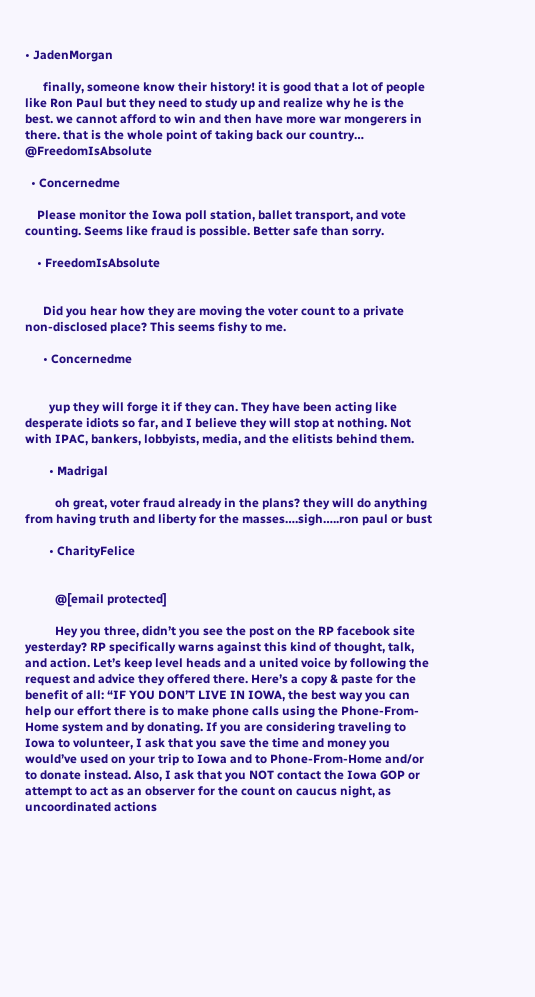• JadenMorgan

      finally, someone know their history! it is good that a lot of people like Ron Paul but they need to study up and realize why he is the best. we cannot afford to win and then have more war mongerers in there. that is the whole point of taking back our country… @FreedomIsAbsolute

  • Concernedme

    Please monitor the Iowa poll station, ballet transport, and vote counting. Seems like fraud is possible. Better safe than sorry.

    • FreedomIsAbsolute


      Did you hear how they are moving the voter count to a private non-disclosed place? This seems fishy to me.

      • Concernedme


        yup they will forge it if they can. They have been acting like desperate idiots so far, and I believe they will stop at nothing. Not with IPAC, bankers, lobbyists, media, and the elitists behind them.

        • Madrigal

          oh great, voter fraud already in the plans? they will do anything from having truth and liberty for the masses….sigh…..ron paul or bust

        • CharityFelice


          @[email protected]

          Hey you three, didn’t you see the post on the RP facebook site yesterday? RP specifically warns against this kind of thought, talk, and action. Let’s keep level heads and a united voice by following the request and advice they offered there. Here’s a copy & paste for the benefit of all: “IF YOU DON’T LIVE IN IOWA, the best way you can help our effort there is to make phone calls using the Phone-From-Home system and by donating. If you are considering traveling to Iowa to volunteer, I ask that you save the time and money you would’ve used on your trip to Iowa and to Phone-From-Home and/or to donate instead. Also, I ask that you NOT contact the Iowa GOP or attempt to act as an observer for the count on caucus night, as uncoordinated actions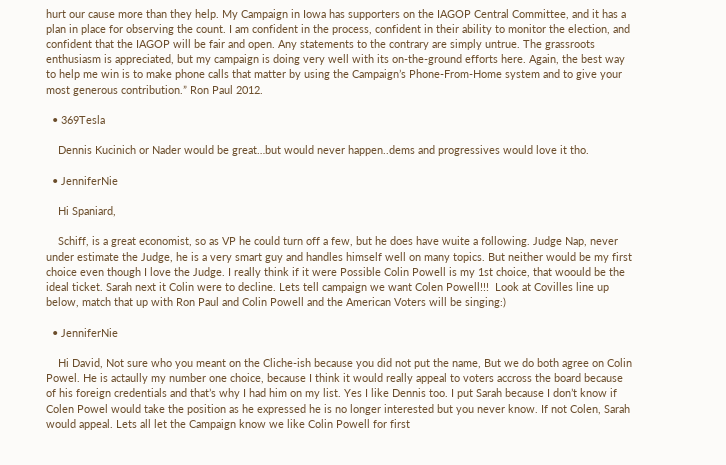hurt our cause more than they help. My Campaign in Iowa has supporters on the IAGOP Central Committee, and it has a plan in place for observing the count. I am confident in the process, confident in their ability to monitor the election, and confident that the IAGOP will be fair and open. Any statements to the contrary are simply untrue. The grassroots enthusiasm is appreciated, but my campaign is doing very well with its on-the-ground efforts here. Again, the best way to help me win is to make phone calls that matter by using the Campaign’s Phone-From-Home system and to give your most generous contribution.” Ron Paul 2012.

  • 369Tesla

    Dennis Kucinich or Nader would be great…but would never happen..dems and progressives would love it tho.

  • JenniferNie

    Hi Spaniard,

    Schiff, is a great economist, so as VP he could turn off a few, but he does have wuite a following. Judge Nap, never under estimate the Judge, he is a very smart guy and handles himself well on many topics. But neither would be my first choice even though I love the Judge. I really think if it were Possible Colin Powell is my 1st choice, that woould be the ideal ticket. Sarah next it Colin were to decline. Lets tell campaign we want Colen Powell!!!  Look at Covilles line up below, match that up with Ron Paul and Colin Powell and the American Voters will be singing:)

  • JenniferNie

    Hi David, Not sure who you meant on the Cliche-ish because you did not put the name, But we do both agree on Colin Powel. He is actaully my number one choice, because I think it would really appeal to voters accross the board because of his foreign credentials and that’s why I had him on my list. Yes I like Dennis too. I put Sarah because I don’t know if Colen Powel would take the position as he expressed he is no longer interested but you never know. If not Colen, Sarah would appeal. Lets all let the Campaign know we like Colin Powell for first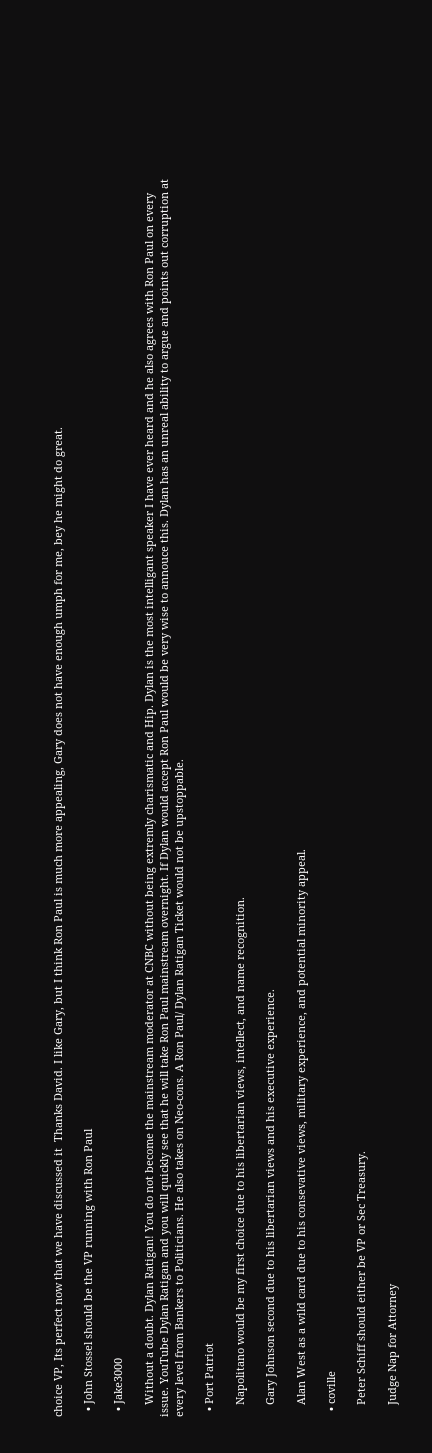choice VP, Its perfect now that we have discussed it  Thanks David. I like Gary, but I think Ron Paul is much more appealing, Gary does not have enough umph for me, bey he might do great.

  • John Stossel should be the VP running with Ron Paul

  • Jake3000

    Without a doubt. Dylan Ratigan! You do not become the mainstream moderator at CNBC without being extremly charismatic and Hip. Dylan is the most intelligant speaker I have ever heard and he also agrees with Ron Paul on every issue. YouTube Dylan Ratigan and you will quickly see that he will take Ron Paul mainstream overnight. If Dylan would accept Ron Paul would be very wise to annouce this. Dylan has an unreal ability to argue and points out corruption at every level from Bankers to Politicians. He also takes on Neo-cons. A Ron Paul/ Dylan Ratigan Ticket would not be upstoppable.

  • Port Patriot

    Napolitano would be my first choice due to his libertarian views, intellect, and name recognition.

    Gary Johnson second due to his libertarian views and his executive experience.

    Alan West as a wild card due to his consevative views, military experience, and potential minority appeal.

  • coville

    Peter Schiff should either be VP or Sec Treasury.

    Judge Nap for Attorney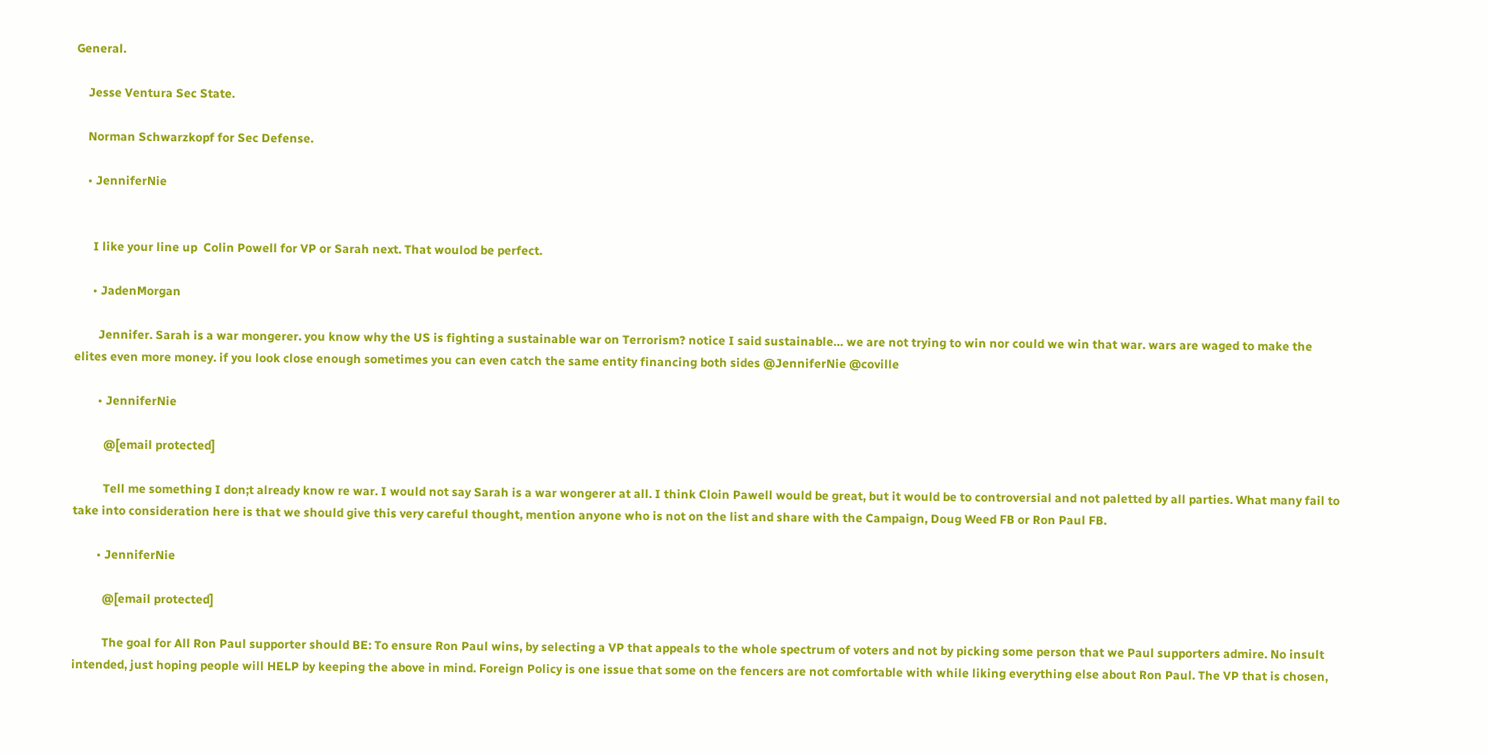General.

    Jesse Ventura Sec State.

    Norman Schwarzkopf for Sec Defense.

    • JenniferNie


      I like your line up  Colin Powell for VP or Sarah next. That woulod be perfect.

      • JadenMorgan

        Jennifer. Sarah is a war mongerer. you know why the US is fighting a sustainable war on Terrorism? notice I said sustainable… we are not trying to win nor could we win that war. wars are waged to make the elites even more money. if you look close enough sometimes you can even catch the same entity financing both sides @JenniferNie @coville

        • JenniferNie

          @[email protected]

          Tell me something I don;t already know re war. I would not say Sarah is a war wongerer at all. I think Cloin Pawell would be great, but it would be to controversial and not paletted by all parties. What many fail to take into consideration here is that we should give this very careful thought, mention anyone who is not on the list and share with the Campaign, Doug Weed FB or Ron Paul FB.

        • JenniferNie

          @[email protected]

          The goal for All Ron Paul supporter should BE: To ensure Ron Paul wins, by selecting a VP that appeals to the whole spectrum of voters and not by picking some person that we Paul supporters admire. No insult intended, just hoping people will HELP by keeping the above in mind. Foreign Policy is one issue that some on the fencers are not comfortable with while liking everything else about Ron Paul. The VP that is chosen,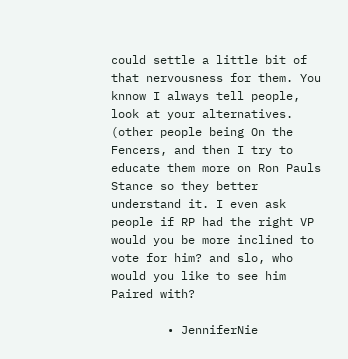could settle a little bit of that nervousness for them. You knnow I always tell people, look at your alternatives. (other people being On the Fencers, and then I try to educate them more on Ron Pauls Stance so they better understand it. I even ask people if RP had the right VP would you be more inclined to vote for him? and slo, who would you like to see him Paired with?

        • JenniferNie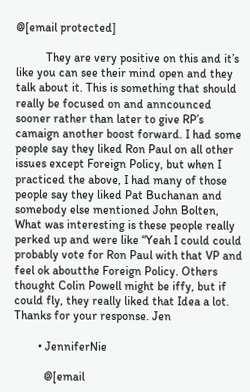@[email protected]

          They are very positive on this and it’s like you can see their mind open and they talk about it. This is something that should really be focused on and anncounced sooner rather than later to give RP’s camaign another boost forward. I had some people say they liked Ron Paul on all other issues except Foreign Policy, but when I practiced the above, I had many of those people say they liked Pat Buchanan and somebody else mentioned John Bolten, What was interesting is these people really perked up and were like “Yeah I could could probably vote for Ron Paul with that VP and feel ok aboutthe Foreign Policy. Others thought Colin Powell might be iffy, but if could fly, they really liked that Idea a lot. Thanks for your response. Jen

        • JenniferNie

          @[email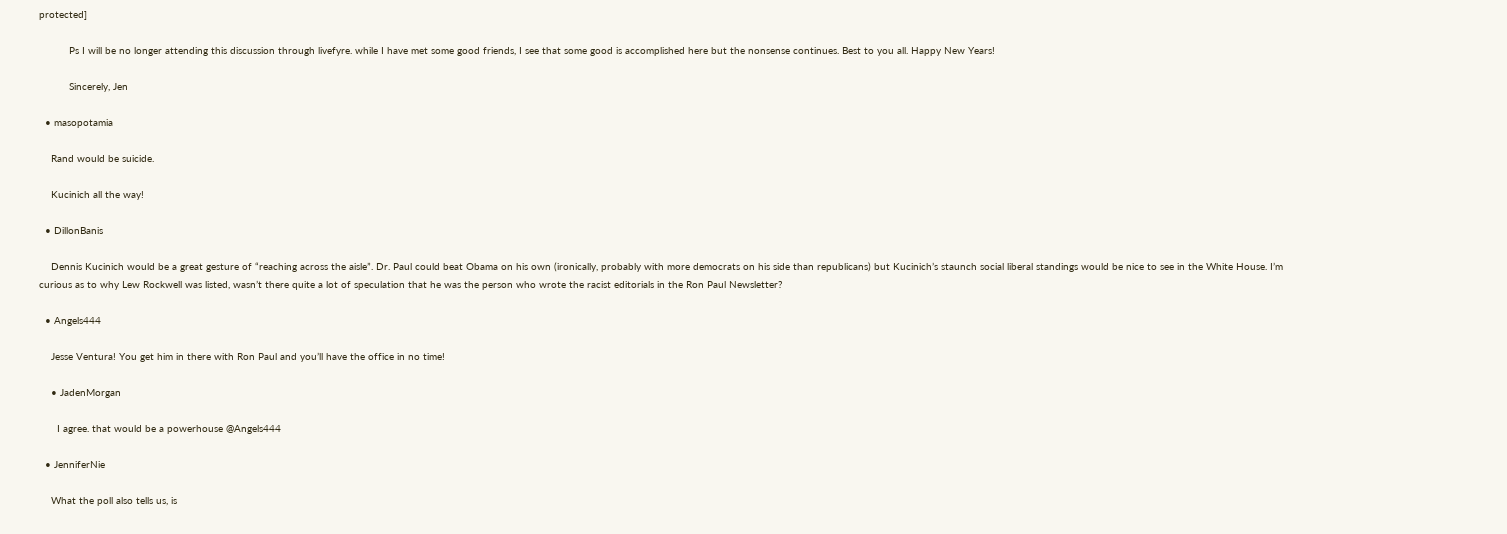protected]

          Ps I will be no longer attending this discussion through livefyre. while I have met some good friends, I see that some good is accomplished here but the nonsense continues. Best to you all. Happy New Years!

          Sincerely, Jen

  • masopotamia

    Rand would be suicide.

    Kucinich all the way!

  • DillonBanis

    Dennis Kucinich would be a great gesture of “reaching across the aisle”. Dr. Paul could beat Obama on his own (ironically, probably with more democrats on his side than republicans) but Kucinich’s staunch social liberal standings would be nice to see in the White House. I’m curious as to why Lew Rockwell was listed, wasn’t there quite a lot of speculation that he was the person who wrote the racist editorials in the Ron Paul Newsletter?

  • Angels444

    Jesse Ventura! You get him in there with Ron Paul and you’ll have the office in no time!

    • JadenMorgan

      I agree. that would be a powerhouse @Angels444

  • JenniferNie

    What the poll also tells us, is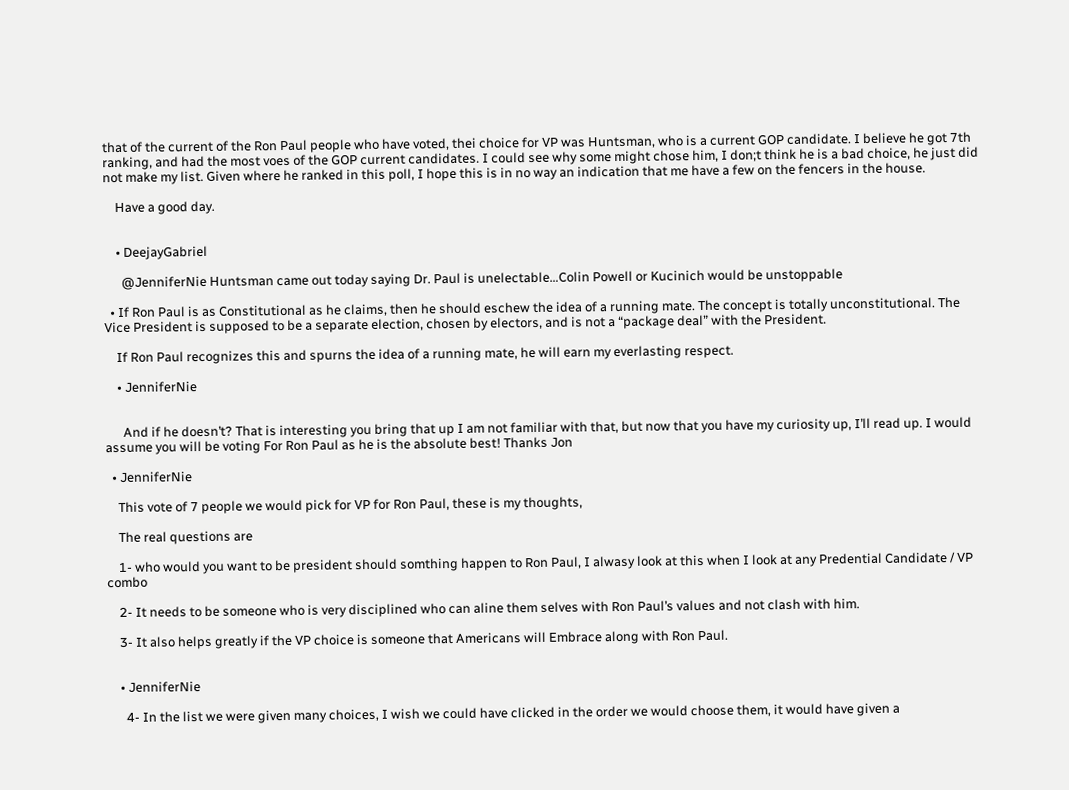that of the current of the Ron Paul people who have voted, thei choice for VP was Huntsman, who is a current GOP candidate. I believe he got 7th ranking, and had the most voes of the GOP current candidates. I could see why some might chose him, I don;t think he is a bad choice, he just did not make my list. Given where he ranked in this poll, I hope this is in no way an indication that me have a few on the fencers in the house.

    Have a good day.


    • DeejayGabriel

      @JenniferNie Huntsman came out today saying Dr. Paul is unelectable…Colin Powell or Kucinich would be unstoppable

  • If Ron Paul is as Constitutional as he claims, then he should eschew the idea of a running mate. The concept is totally unconstitutional. The Vice President is supposed to be a separate election, chosen by electors, and is not a “package deal” with the President.

    If Ron Paul recognizes this and spurns the idea of a running mate, he will earn my everlasting respect.

    • JenniferNie


      And if he doesn’t? That is interesting you bring that up I am not familiar with that, but now that you have my curiosity up, I’ll read up. I would assume you will be voting For Ron Paul as he is the absolute best! Thanks Jon

  • JenniferNie

    This vote of 7 people we would pick for VP for Ron Paul, these is my thoughts,

    The real questions are

    1- who would you want to be president should somthing happen to Ron Paul, I alwasy look at this when I look at any Predential Candidate / VP combo

    2- It needs to be someone who is very disciplined who can aline them selves with Ron Paul’s values and not clash with him.

    3- It also helps greatly if the VP choice is someone that Americans will Embrace along with Ron Paul.


    • JenniferNie

      4- In the list we were given many choices, I wish we could have clicked in the order we would choose them, it would have given a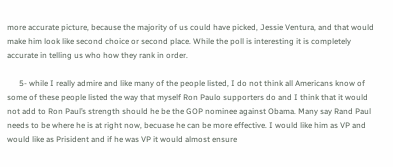more accurate picture, because the majority of us could have picked, Jessie Ventura, and that would make him look like second choice or second place. While the poll is interesting it is completely accurate in telling us who how they rank in order.

      5- while I really admire and like many of the people listed, I do not think all Americans know of some of these people listed the way that myself Ron Paulo supporters do and I think that it would not add to Ron Paul’s strength should he be the GOP nominee against Obama. Many say Rand Paul needs to be where he is at right now, becuase he can be more effective. I would like him as VP and would like as Prisident and if he was VP it would almost ensure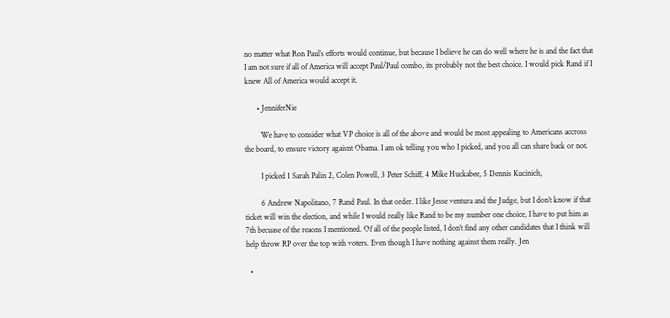no matter what Ron Paul’s efforts would continue, but because I believe he can do well where he is and the fact that I am not sure if all of America will accept Paul/Paul combo, its probably not the best choice. I would pick Rand if I knew All of America would accept it.

      • JenniferNie

        We have to consider what VP choice is all of the above and would be most appealing to Americans accross the board, to ensure victory agaisnt Obama. I am ok telling you who I picked, and you all can share back or not.

        I picked 1 Sarah Palin 2, Colen Powell, 3 Peter Schiff, 4 Mike Huckabee, 5 Dennis Kucinich,

        6 Andrew Napolitano, 7 Rand Paul. In that order. I like Jesse ventura and the Judge, but I don’t know if that ticket will win the election, and while I would really like Rand to be my number one choice, I have to put him as 7th becuase of the reaons I mentioned. Of all of the people listed, I don’t find any other candidates that I think will help throw RP over the top with voters. Even though I have nothing against them really. Jen

  •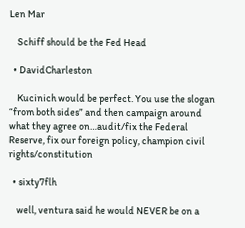Len Mar

    Schiff should be the Fed Head

  • DavidCharleston

    Kucinich would be perfect. You use the slogan “from both sides” and then campaign around what they agree on…audit/fix the Federal Reserve, fix our foreign policy, champion civil rights/constitution

  • sixty7flh

    well, ventura said he would NEVER be on a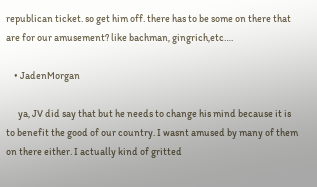republican ticket. so get him off. there has to be some on there that are for our amusement? like bachman, gingrich,etc….

    • JadenMorgan

      ya, JV did say that but he needs to change his mind because it is to benefit the good of our country. I wasnt amused by many of them on there either. I actually kind of gritted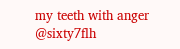my teeth with anger @sixty7flh